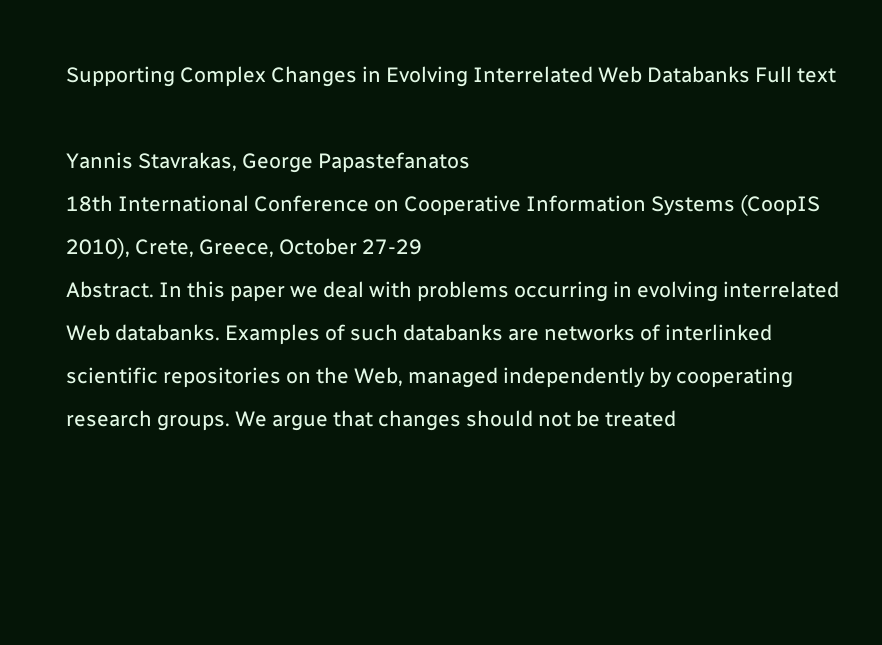Supporting Complex Changes in Evolving Interrelated Web Databanks Full text

Yannis Stavrakas, George Papastefanatos
18th International Conference on Cooperative Information Systems (CoopIS 2010), Crete, Greece, October 27-29
Abstract. In this paper we deal with problems occurring in evolving interrelated Web databanks. Examples of such databanks are networks of interlinked scientific repositories on the Web, managed independently by cooperating research groups. We argue that changes should not be treated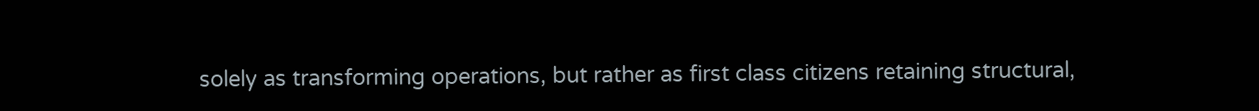solely as transforming operations, but rather as first class citizens retaining structural,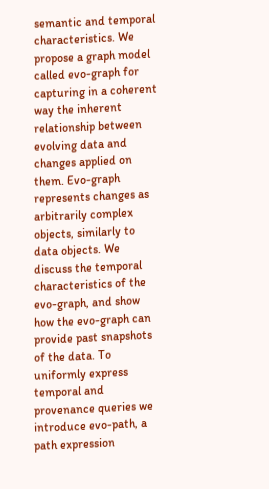semantic and temporal characteristics. We propose a graph model called evo-graph for capturing in a coherent way the inherent relationship between evolving data and changes applied on them. Evo-graph represents changes as arbitrarily complex objects, similarly to data objects. We discuss the temporal characteristics of the evo-graph, and show how the evo-graph can provide past snapshots of the data. To uniformly express temporal and provenance queries we introduce evo-path, a path expression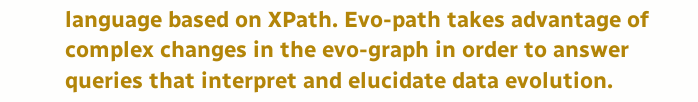language based on XPath. Evo-path takes advantage of complex changes in the evo-graph in order to answer queries that interpret and elucidate data evolution.